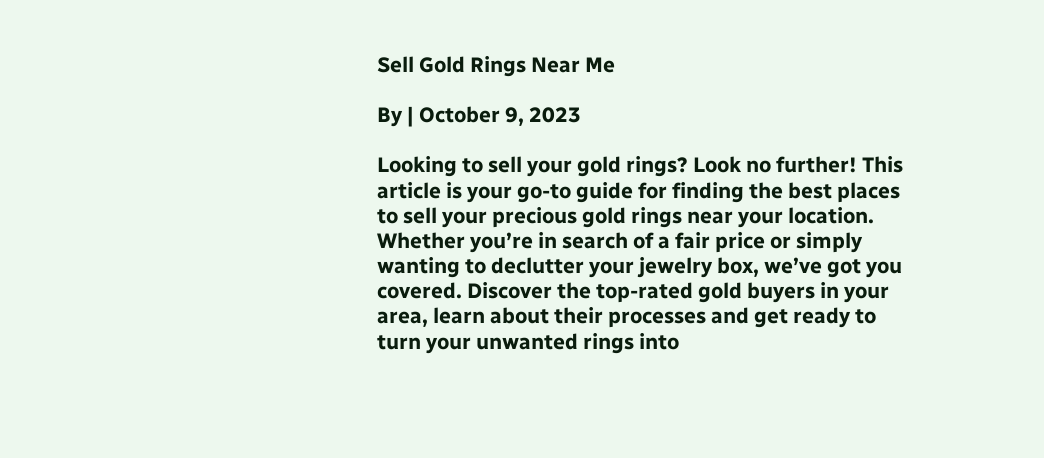Sell Gold Rings Near Me

By | October 9, 2023

Looking to sell your gold rings? Look no further! This article is your go-to guide for finding the best places to sell your precious gold rings near your location. Whether you’re in search of a fair price or simply wanting to declutter your jewelry box, we’ve got you covered. Discover the top-rated gold buyers in your area, learn about their processes and get ready to turn your unwanted rings into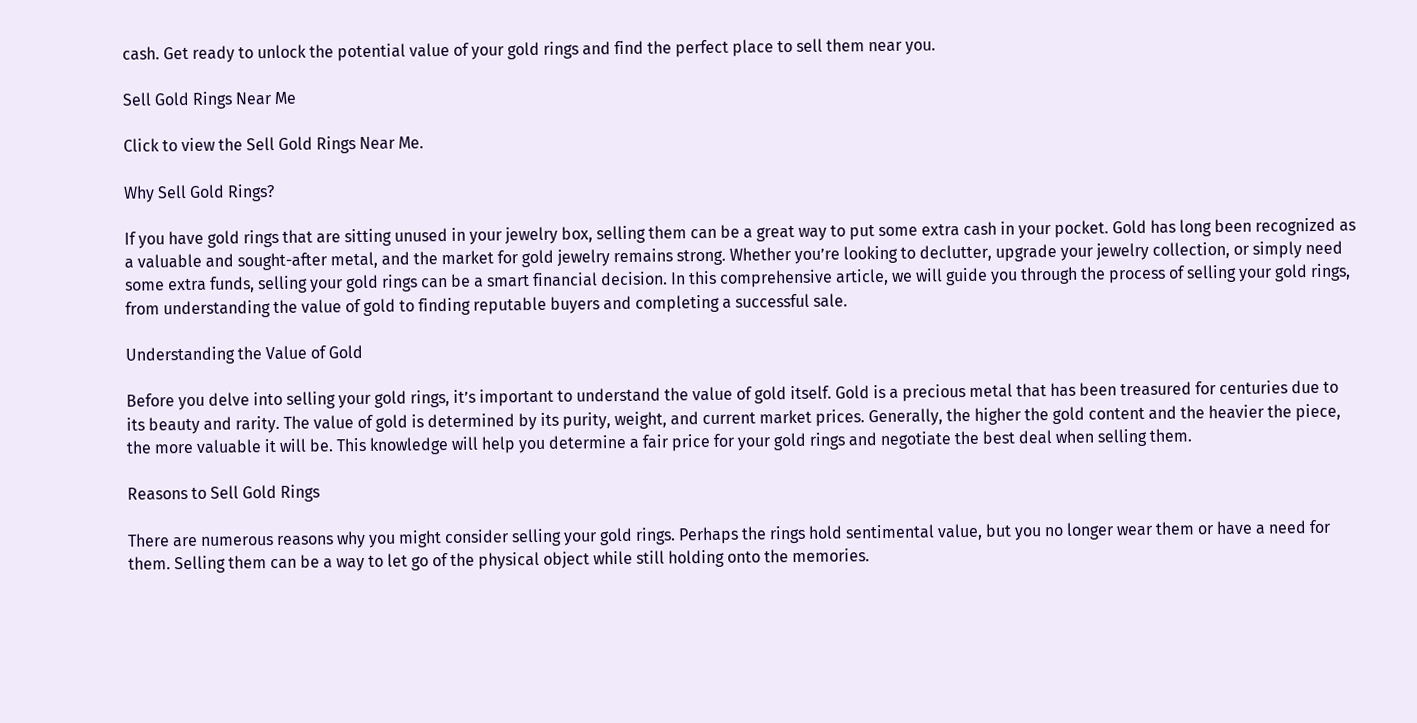cash. Get ready to unlock the potential value of your gold rings and find the perfect place to sell them near you.

Sell Gold Rings Near Me

Click to view the Sell Gold Rings Near Me.

Why Sell Gold Rings?

If you have gold rings that are sitting unused in your jewelry box, selling them can be a great way to put some extra cash in your pocket. Gold has long been recognized as a valuable and sought-after metal, and the market for gold jewelry remains strong. Whether you’re looking to declutter, upgrade your jewelry collection, or simply need some extra funds, selling your gold rings can be a smart financial decision. In this comprehensive article, we will guide you through the process of selling your gold rings, from understanding the value of gold to finding reputable buyers and completing a successful sale.

Understanding the Value of Gold

Before you delve into selling your gold rings, it’s important to understand the value of gold itself. Gold is a precious metal that has been treasured for centuries due to its beauty and rarity. The value of gold is determined by its purity, weight, and current market prices. Generally, the higher the gold content and the heavier the piece, the more valuable it will be. This knowledge will help you determine a fair price for your gold rings and negotiate the best deal when selling them.

Reasons to Sell Gold Rings

There are numerous reasons why you might consider selling your gold rings. Perhaps the rings hold sentimental value, but you no longer wear them or have a need for them. Selling them can be a way to let go of the physical object while still holding onto the memories.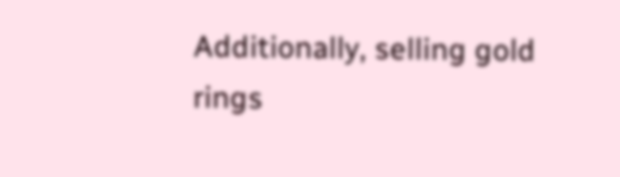Additionally, selling gold rings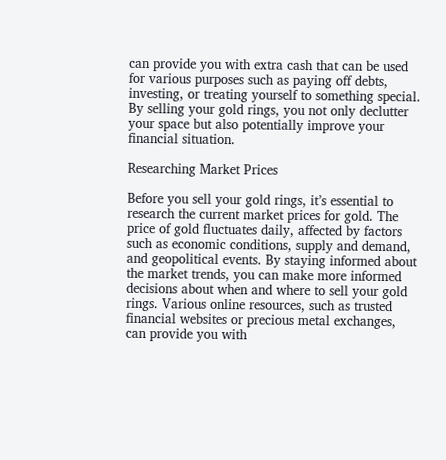can provide you with extra cash that can be used for various purposes such as paying off debts, investing, or treating yourself to something special. By selling your gold rings, you not only declutter your space but also potentially improve your financial situation.

Researching Market Prices

Before you sell your gold rings, it’s essential to research the current market prices for gold. The price of gold fluctuates daily, affected by factors such as economic conditions, supply and demand, and geopolitical events. By staying informed about the market trends, you can make more informed decisions about when and where to sell your gold rings. Various online resources, such as trusted financial websites or precious metal exchanges, can provide you with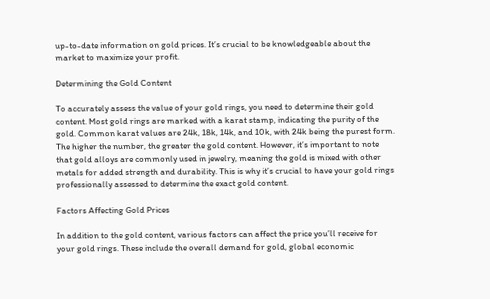up-to-date information on gold prices. It’s crucial to be knowledgeable about the market to maximize your profit.

Determining the Gold Content

To accurately assess the value of your gold rings, you need to determine their gold content. Most gold rings are marked with a karat stamp, indicating the purity of the gold. Common karat values are 24k, 18k, 14k, and 10k, with 24k being the purest form. The higher the number, the greater the gold content. However, it’s important to note that gold alloys are commonly used in jewelry, meaning the gold is mixed with other metals for added strength and durability. This is why it’s crucial to have your gold rings professionally assessed to determine the exact gold content.

Factors Affecting Gold Prices

In addition to the gold content, various factors can affect the price you’ll receive for your gold rings. These include the overall demand for gold, global economic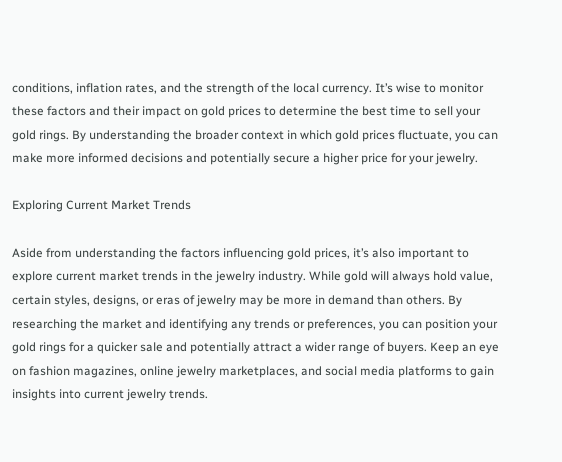conditions, inflation rates, and the strength of the local currency. It’s wise to monitor these factors and their impact on gold prices to determine the best time to sell your gold rings. By understanding the broader context in which gold prices fluctuate, you can make more informed decisions and potentially secure a higher price for your jewelry.

Exploring Current Market Trends

Aside from understanding the factors influencing gold prices, it’s also important to explore current market trends in the jewelry industry. While gold will always hold value, certain styles, designs, or eras of jewelry may be more in demand than others. By researching the market and identifying any trends or preferences, you can position your gold rings for a quicker sale and potentially attract a wider range of buyers. Keep an eye on fashion magazines, online jewelry marketplaces, and social media platforms to gain insights into current jewelry trends.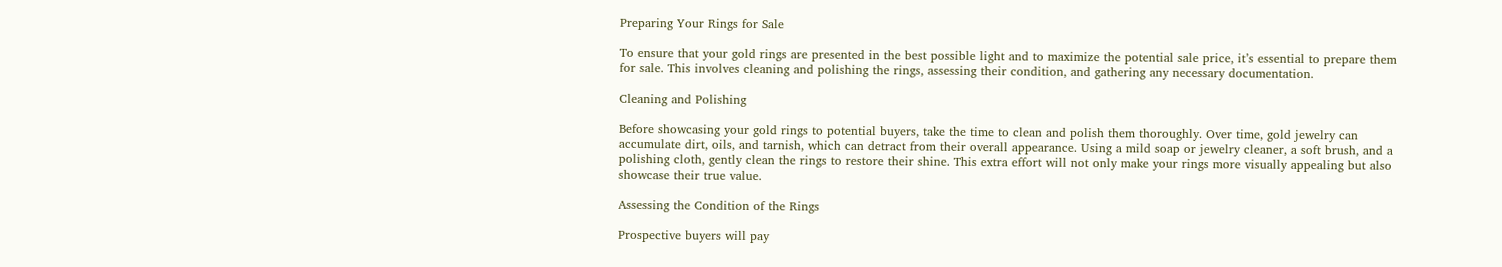Preparing Your Rings for Sale

To ensure that your gold rings are presented in the best possible light and to maximize the potential sale price, it’s essential to prepare them for sale. This involves cleaning and polishing the rings, assessing their condition, and gathering any necessary documentation.

Cleaning and Polishing

Before showcasing your gold rings to potential buyers, take the time to clean and polish them thoroughly. Over time, gold jewelry can accumulate dirt, oils, and tarnish, which can detract from their overall appearance. Using a mild soap or jewelry cleaner, a soft brush, and a polishing cloth, gently clean the rings to restore their shine. This extra effort will not only make your rings more visually appealing but also showcase their true value.

Assessing the Condition of the Rings

Prospective buyers will pay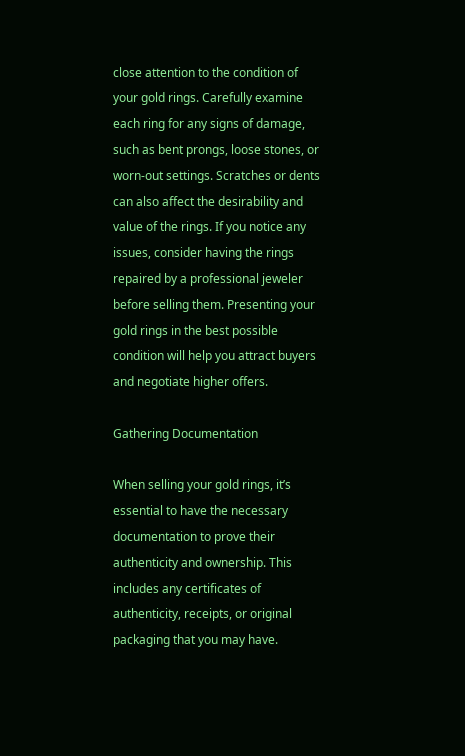close attention to the condition of your gold rings. Carefully examine each ring for any signs of damage, such as bent prongs, loose stones, or worn-out settings. Scratches or dents can also affect the desirability and value of the rings. If you notice any issues, consider having the rings repaired by a professional jeweler before selling them. Presenting your gold rings in the best possible condition will help you attract buyers and negotiate higher offers.

Gathering Documentation

When selling your gold rings, it’s essential to have the necessary documentation to prove their authenticity and ownership. This includes any certificates of authenticity, receipts, or original packaging that you may have.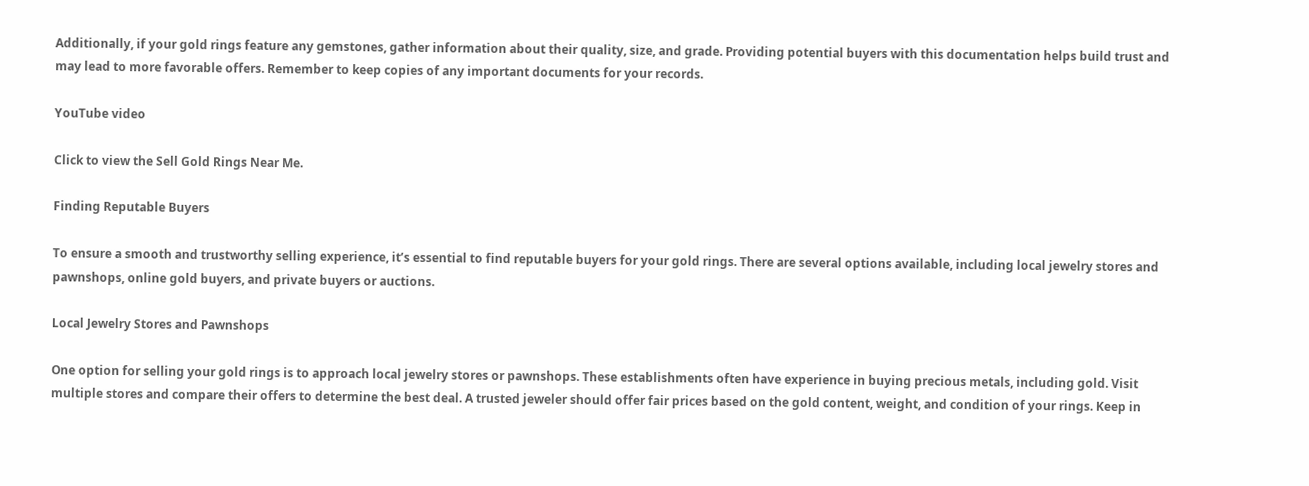Additionally, if your gold rings feature any gemstones, gather information about their quality, size, and grade. Providing potential buyers with this documentation helps build trust and may lead to more favorable offers. Remember to keep copies of any important documents for your records.

YouTube video

Click to view the Sell Gold Rings Near Me.

Finding Reputable Buyers

To ensure a smooth and trustworthy selling experience, it’s essential to find reputable buyers for your gold rings. There are several options available, including local jewelry stores and pawnshops, online gold buyers, and private buyers or auctions.

Local Jewelry Stores and Pawnshops

One option for selling your gold rings is to approach local jewelry stores or pawnshops. These establishments often have experience in buying precious metals, including gold. Visit multiple stores and compare their offers to determine the best deal. A trusted jeweler should offer fair prices based on the gold content, weight, and condition of your rings. Keep in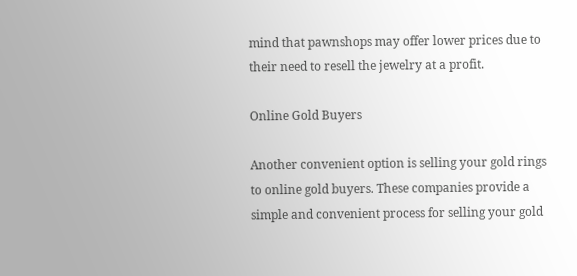mind that pawnshops may offer lower prices due to their need to resell the jewelry at a profit.

Online Gold Buyers

Another convenient option is selling your gold rings to online gold buyers. These companies provide a simple and convenient process for selling your gold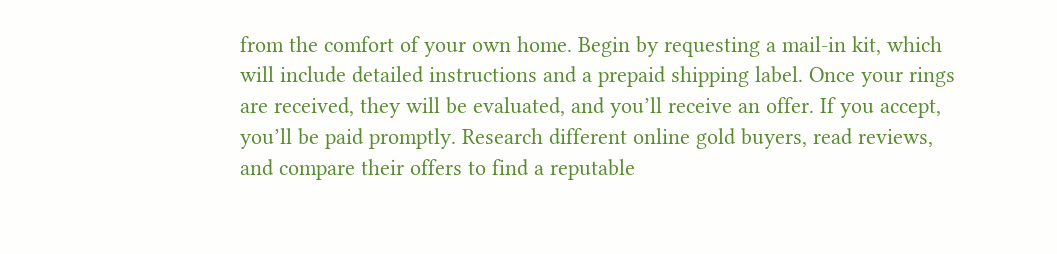from the comfort of your own home. Begin by requesting a mail-in kit, which will include detailed instructions and a prepaid shipping label. Once your rings are received, they will be evaluated, and you’ll receive an offer. If you accept, you’ll be paid promptly. Research different online gold buyers, read reviews, and compare their offers to find a reputable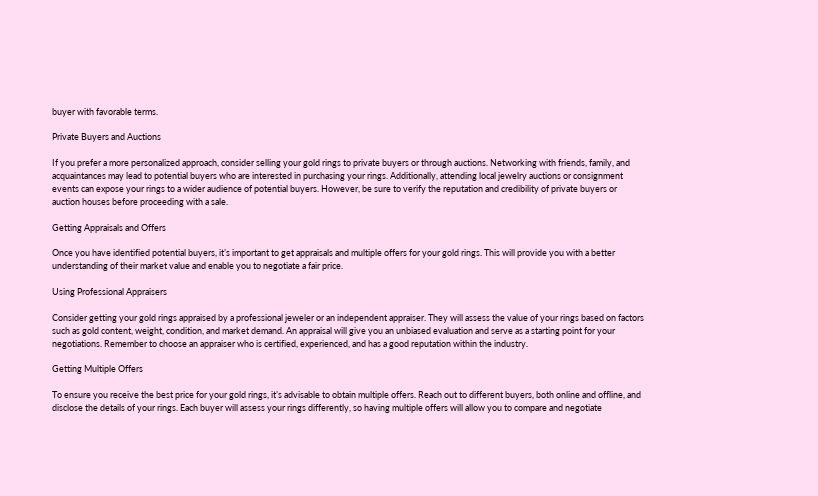buyer with favorable terms.

Private Buyers and Auctions

If you prefer a more personalized approach, consider selling your gold rings to private buyers or through auctions. Networking with friends, family, and acquaintances may lead to potential buyers who are interested in purchasing your rings. Additionally, attending local jewelry auctions or consignment events can expose your rings to a wider audience of potential buyers. However, be sure to verify the reputation and credibility of private buyers or auction houses before proceeding with a sale.

Getting Appraisals and Offers

Once you have identified potential buyers, it’s important to get appraisals and multiple offers for your gold rings. This will provide you with a better understanding of their market value and enable you to negotiate a fair price.

Using Professional Appraisers

Consider getting your gold rings appraised by a professional jeweler or an independent appraiser. They will assess the value of your rings based on factors such as gold content, weight, condition, and market demand. An appraisal will give you an unbiased evaluation and serve as a starting point for your negotiations. Remember to choose an appraiser who is certified, experienced, and has a good reputation within the industry.

Getting Multiple Offers

To ensure you receive the best price for your gold rings, it’s advisable to obtain multiple offers. Reach out to different buyers, both online and offline, and disclose the details of your rings. Each buyer will assess your rings differently, so having multiple offers will allow you to compare and negotiate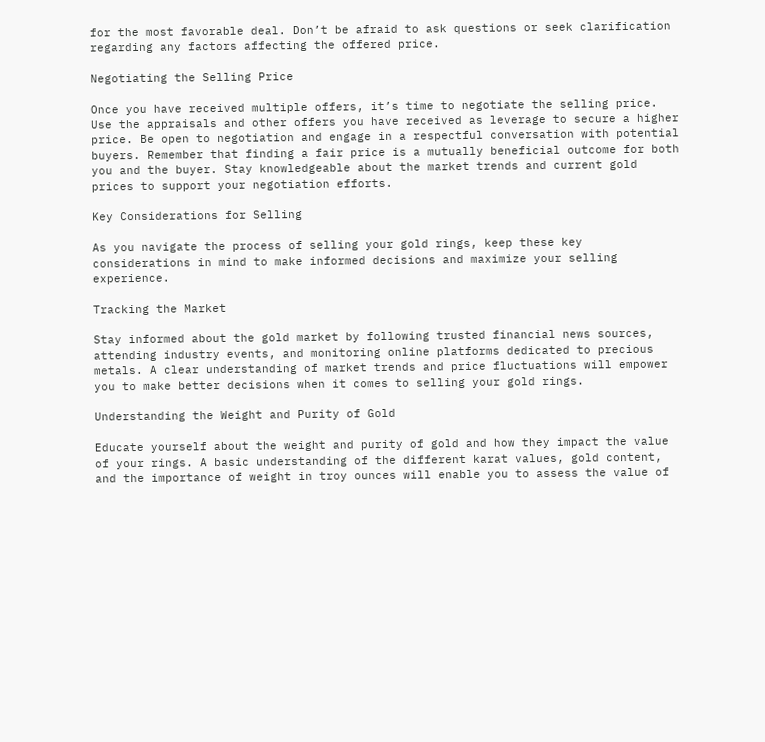for the most favorable deal. Don’t be afraid to ask questions or seek clarification regarding any factors affecting the offered price.

Negotiating the Selling Price

Once you have received multiple offers, it’s time to negotiate the selling price. Use the appraisals and other offers you have received as leverage to secure a higher price. Be open to negotiation and engage in a respectful conversation with potential buyers. Remember that finding a fair price is a mutually beneficial outcome for both you and the buyer. Stay knowledgeable about the market trends and current gold prices to support your negotiation efforts.

Key Considerations for Selling

As you navigate the process of selling your gold rings, keep these key considerations in mind to make informed decisions and maximize your selling experience.

Tracking the Market

Stay informed about the gold market by following trusted financial news sources, attending industry events, and monitoring online platforms dedicated to precious metals. A clear understanding of market trends and price fluctuations will empower you to make better decisions when it comes to selling your gold rings.

Understanding the Weight and Purity of Gold

Educate yourself about the weight and purity of gold and how they impact the value of your rings. A basic understanding of the different karat values, gold content, and the importance of weight in troy ounces will enable you to assess the value of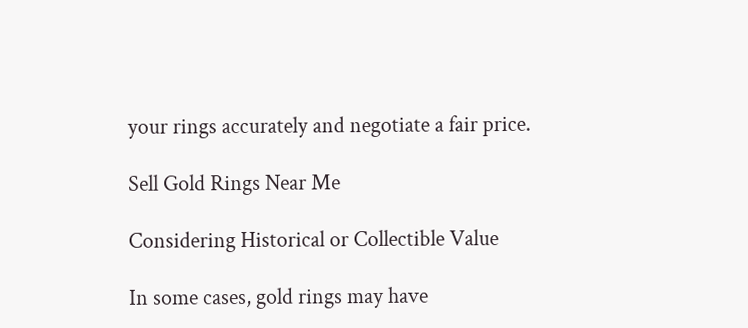your rings accurately and negotiate a fair price.

Sell Gold Rings Near Me

Considering Historical or Collectible Value

In some cases, gold rings may have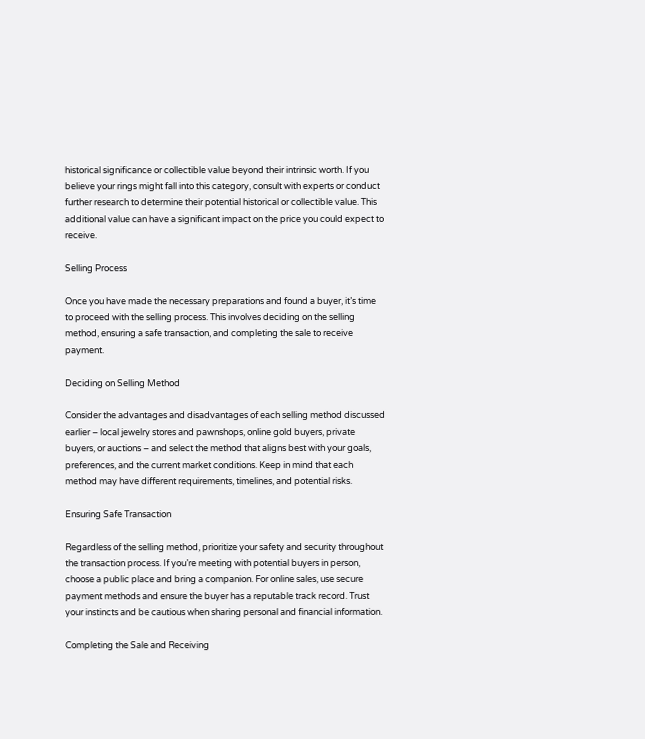historical significance or collectible value beyond their intrinsic worth. If you believe your rings might fall into this category, consult with experts or conduct further research to determine their potential historical or collectible value. This additional value can have a significant impact on the price you could expect to receive.

Selling Process

Once you have made the necessary preparations and found a buyer, it’s time to proceed with the selling process. This involves deciding on the selling method, ensuring a safe transaction, and completing the sale to receive payment.

Deciding on Selling Method

Consider the advantages and disadvantages of each selling method discussed earlier – local jewelry stores and pawnshops, online gold buyers, private buyers, or auctions – and select the method that aligns best with your goals, preferences, and the current market conditions. Keep in mind that each method may have different requirements, timelines, and potential risks.

Ensuring Safe Transaction

Regardless of the selling method, prioritize your safety and security throughout the transaction process. If you’re meeting with potential buyers in person, choose a public place and bring a companion. For online sales, use secure payment methods and ensure the buyer has a reputable track record. Trust your instincts and be cautious when sharing personal and financial information.

Completing the Sale and Receiving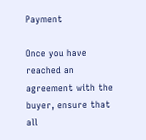Payment

Once you have reached an agreement with the buyer, ensure that all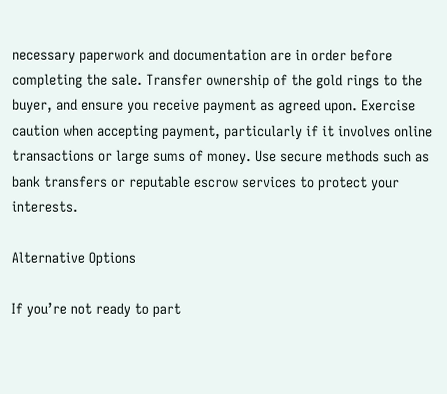necessary paperwork and documentation are in order before completing the sale. Transfer ownership of the gold rings to the buyer, and ensure you receive payment as agreed upon. Exercise caution when accepting payment, particularly if it involves online transactions or large sums of money. Use secure methods such as bank transfers or reputable escrow services to protect your interests.

Alternative Options

If you’re not ready to part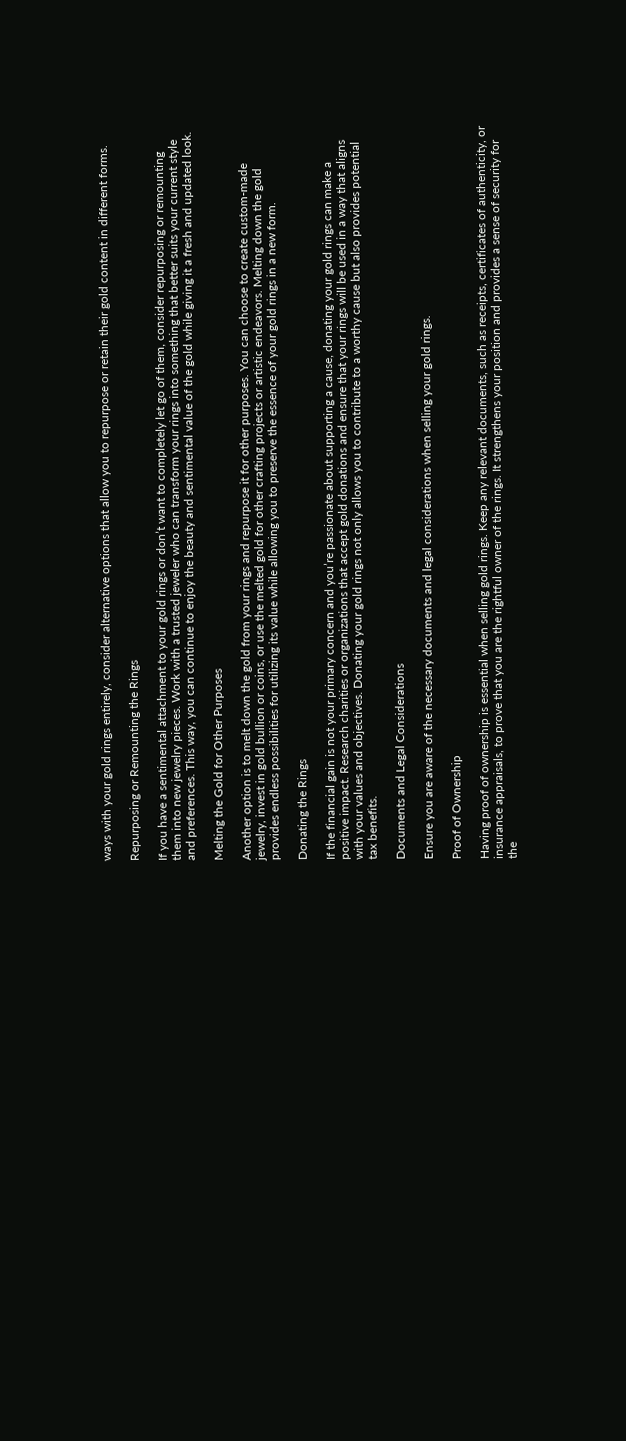ways with your gold rings entirely, consider alternative options that allow you to repurpose or retain their gold content in different forms.

Repurposing or Remounting the Rings

If you have a sentimental attachment to your gold rings or don’t want to completely let go of them, consider repurposing or remounting them into new jewelry pieces. Work with a trusted jeweler who can transform your rings into something that better suits your current style and preferences. This way, you can continue to enjoy the beauty and sentimental value of the gold while giving it a fresh and updated look.

Melting the Gold for Other Purposes

Another option is to melt down the gold from your rings and repurpose it for other purposes. You can choose to create custom-made jewelry, invest in gold bullion or coins, or use the melted gold for other crafting projects or artistic endeavors. Melting down the gold provides endless possibilities for utilizing its value while allowing you to preserve the essence of your gold rings in a new form.

Donating the Rings

If the financial gain is not your primary concern and you’re passionate about supporting a cause, donating your gold rings can make a positive impact. Research charities or organizations that accept gold donations and ensure that your rings will be used in a way that aligns with your values and objectives. Donating your gold rings not only allows you to contribute to a worthy cause but also provides potential tax benefits.

Documents and Legal Considerations

Ensure you are aware of the necessary documents and legal considerations when selling your gold rings.

Proof of Ownership

Having proof of ownership is essential when selling gold rings. Keep any relevant documents, such as receipts, certificates of authenticity, or insurance appraisals, to prove that you are the rightful owner of the rings. It strengthens your position and provides a sense of security for the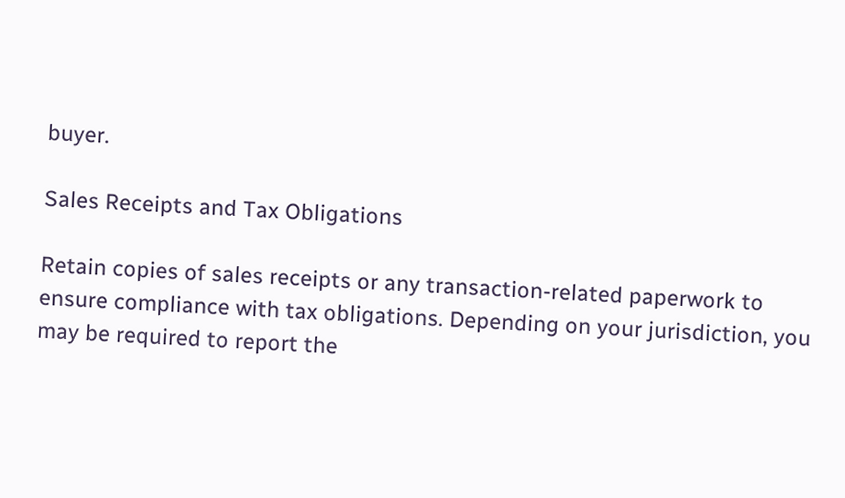buyer.

Sales Receipts and Tax Obligations

Retain copies of sales receipts or any transaction-related paperwork to ensure compliance with tax obligations. Depending on your jurisdiction, you may be required to report the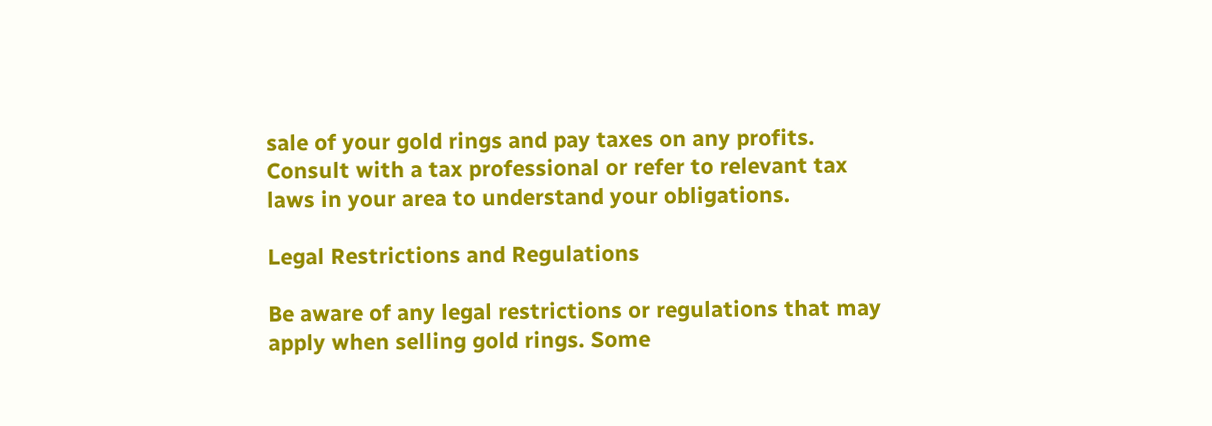sale of your gold rings and pay taxes on any profits. Consult with a tax professional or refer to relevant tax laws in your area to understand your obligations.

Legal Restrictions and Regulations

Be aware of any legal restrictions or regulations that may apply when selling gold rings. Some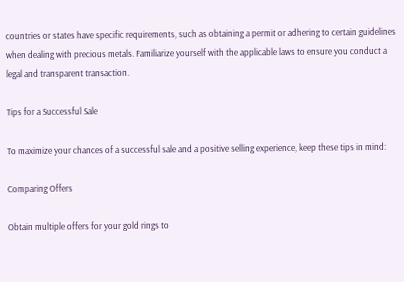countries or states have specific requirements, such as obtaining a permit or adhering to certain guidelines when dealing with precious metals. Familiarize yourself with the applicable laws to ensure you conduct a legal and transparent transaction.

Tips for a Successful Sale

To maximize your chances of a successful sale and a positive selling experience, keep these tips in mind:

Comparing Offers

Obtain multiple offers for your gold rings to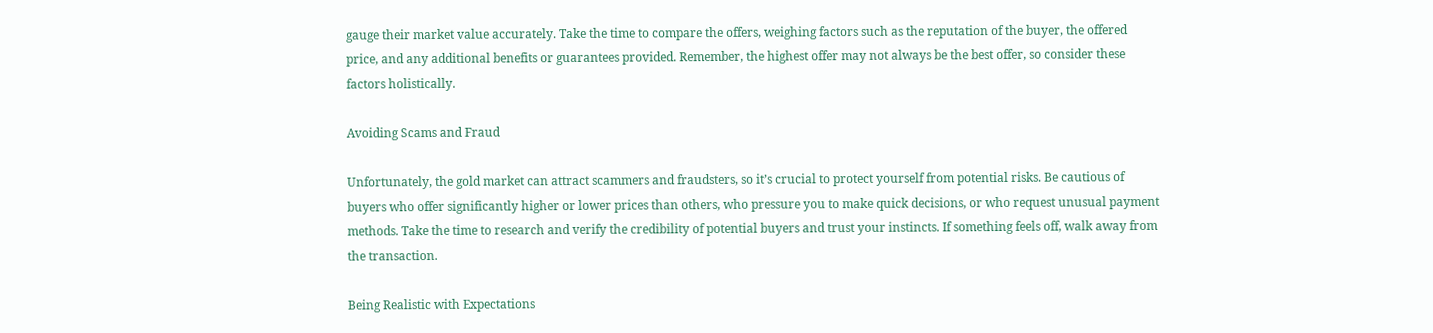gauge their market value accurately. Take the time to compare the offers, weighing factors such as the reputation of the buyer, the offered price, and any additional benefits or guarantees provided. Remember, the highest offer may not always be the best offer, so consider these factors holistically.

Avoiding Scams and Fraud

Unfortunately, the gold market can attract scammers and fraudsters, so it’s crucial to protect yourself from potential risks. Be cautious of buyers who offer significantly higher or lower prices than others, who pressure you to make quick decisions, or who request unusual payment methods. Take the time to research and verify the credibility of potential buyers and trust your instincts. If something feels off, walk away from the transaction.

Being Realistic with Expectations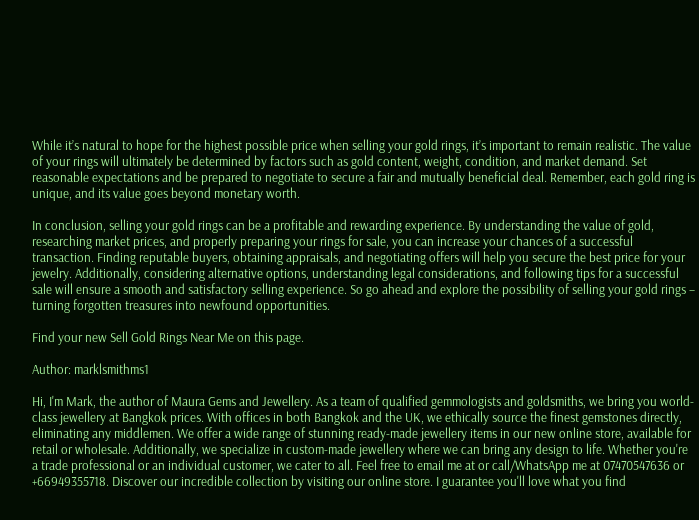While it’s natural to hope for the highest possible price when selling your gold rings, it’s important to remain realistic. The value of your rings will ultimately be determined by factors such as gold content, weight, condition, and market demand. Set reasonable expectations and be prepared to negotiate to secure a fair and mutually beneficial deal. Remember, each gold ring is unique, and its value goes beyond monetary worth.

In conclusion, selling your gold rings can be a profitable and rewarding experience. By understanding the value of gold, researching market prices, and properly preparing your rings for sale, you can increase your chances of a successful transaction. Finding reputable buyers, obtaining appraisals, and negotiating offers will help you secure the best price for your jewelry. Additionally, considering alternative options, understanding legal considerations, and following tips for a successful sale will ensure a smooth and satisfactory selling experience. So go ahead and explore the possibility of selling your gold rings – turning forgotten treasures into newfound opportunities.

Find your new Sell Gold Rings Near Me on this page.

Author: marklsmithms1

Hi, I'm Mark, the author of Maura Gems and Jewellery. As a team of qualified gemmologists and goldsmiths, we bring you world-class jewellery at Bangkok prices. With offices in both Bangkok and the UK, we ethically source the finest gemstones directly, eliminating any middlemen. We offer a wide range of stunning ready-made jewellery items in our new online store, available for retail or wholesale. Additionally, we specialize in custom-made jewellery where we can bring any design to life. Whether you're a trade professional or an individual customer, we cater to all. Feel free to email me at or call/WhatsApp me at 07470547636 or +66949355718. Discover our incredible collection by visiting our online store. I guarantee you'll love what you find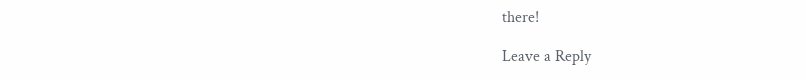there!

Leave a Reply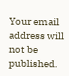Your email address will not be published.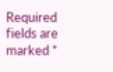Required fields are marked *